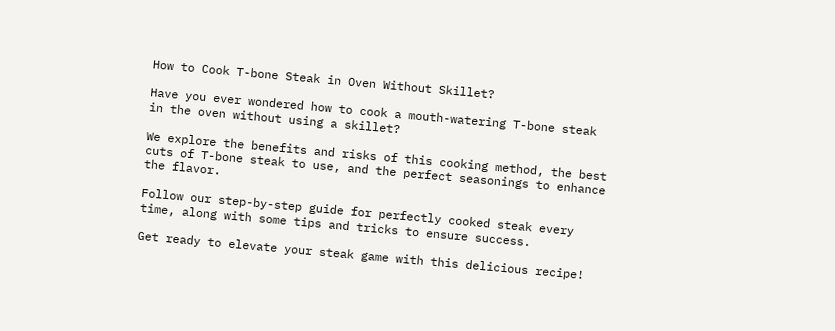How to Cook T-bone Steak in Oven Without Skillet?

Have you ever wondered how to cook a mouth-watering T-bone steak in the oven without using a skillet?

We explore the benefits and risks of this cooking method, the best cuts of T-bone steak to use, and the perfect seasonings to enhance the flavor.

Follow our step-by-step guide for perfectly cooked steak every time, along with some tips and tricks to ensure success.

Get ready to elevate your steak game with this delicious recipe!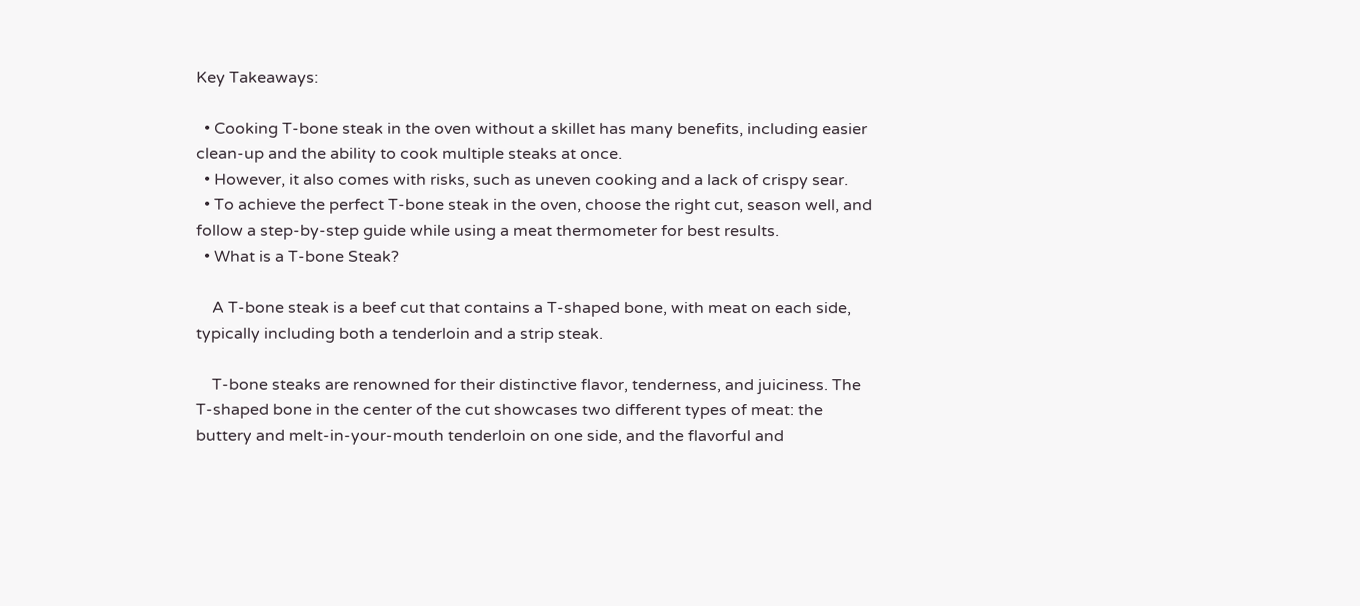Key Takeaways:

  • Cooking T-bone steak in the oven without a skillet has many benefits, including easier clean-up and the ability to cook multiple steaks at once.
  • However, it also comes with risks, such as uneven cooking and a lack of crispy sear.
  • To achieve the perfect T-bone steak in the oven, choose the right cut, season well, and follow a step-by-step guide while using a meat thermometer for best results.
  • What is a T-bone Steak?

    A T-bone steak is a beef cut that contains a T-shaped bone, with meat on each side, typically including both a tenderloin and a strip steak.

    T-bone steaks are renowned for their distinctive flavor, tenderness, and juiciness. The T-shaped bone in the center of the cut showcases two different types of meat: the buttery and melt-in-your-mouth tenderloin on one side, and the flavorful and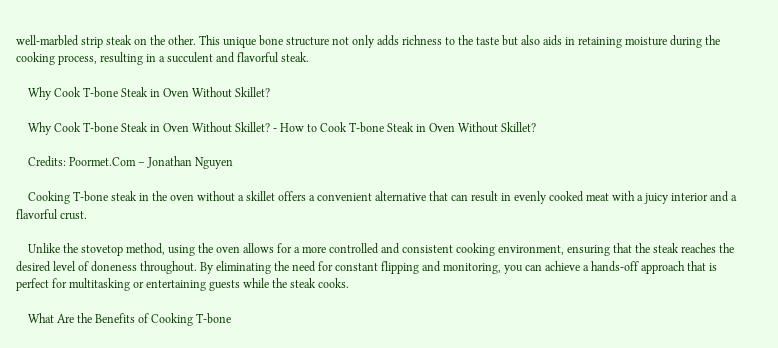well-marbled strip steak on the other. This unique bone structure not only adds richness to the taste but also aids in retaining moisture during the cooking process, resulting in a succulent and flavorful steak.

    Why Cook T-bone Steak in Oven Without Skillet?

    Why Cook T-bone Steak in Oven Without Skillet? - How to Cook T-bone Steak in Oven Without Skillet?

    Credits: Poormet.Com – Jonathan Nguyen

    Cooking T-bone steak in the oven without a skillet offers a convenient alternative that can result in evenly cooked meat with a juicy interior and a flavorful crust.

    Unlike the stovetop method, using the oven allows for a more controlled and consistent cooking environment, ensuring that the steak reaches the desired level of doneness throughout. By eliminating the need for constant flipping and monitoring, you can achieve a hands-off approach that is perfect for multitasking or entertaining guests while the steak cooks.

    What Are the Benefits of Cooking T-bone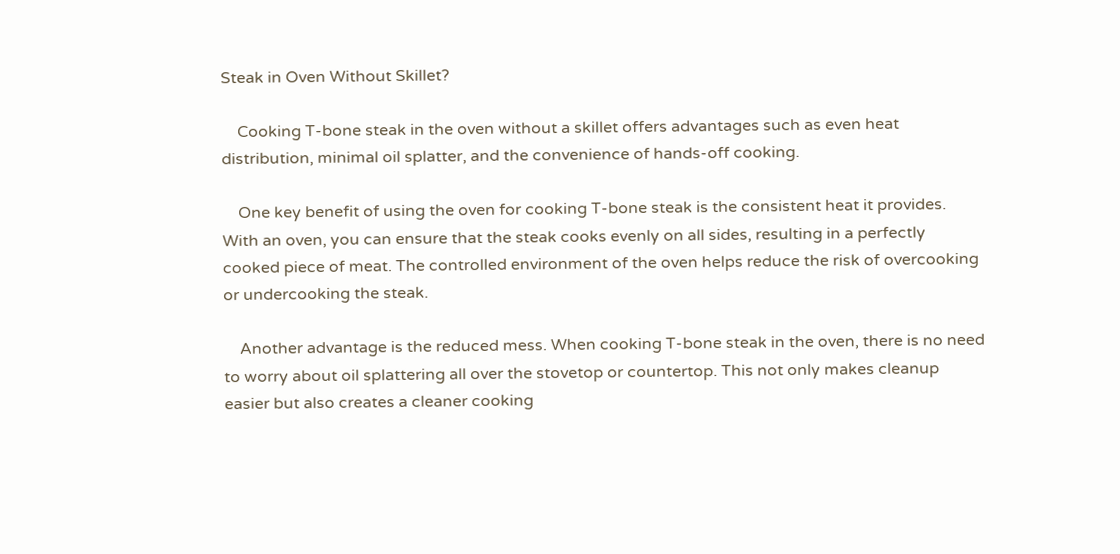Steak in Oven Without Skillet?

    Cooking T-bone steak in the oven without a skillet offers advantages such as even heat distribution, minimal oil splatter, and the convenience of hands-off cooking.

    One key benefit of using the oven for cooking T-bone steak is the consistent heat it provides. With an oven, you can ensure that the steak cooks evenly on all sides, resulting in a perfectly cooked piece of meat. The controlled environment of the oven helps reduce the risk of overcooking or undercooking the steak.

    Another advantage is the reduced mess. When cooking T-bone steak in the oven, there is no need to worry about oil splattering all over the stovetop or countertop. This not only makes cleanup easier but also creates a cleaner cooking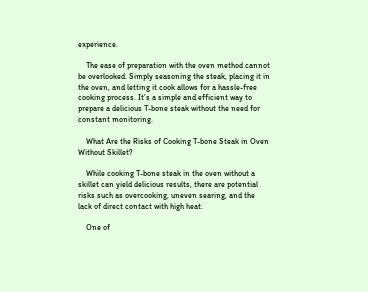experience.

    The ease of preparation with the oven method cannot be overlooked. Simply seasoning the steak, placing it in the oven, and letting it cook allows for a hassle-free cooking process. It’s a simple and efficient way to prepare a delicious T-bone steak without the need for constant monitoring.

    What Are the Risks of Cooking T-bone Steak in Oven Without Skillet?

    While cooking T-bone steak in the oven without a skillet can yield delicious results, there are potential risks such as overcooking, uneven searing, and the lack of direct contact with high heat.

    One of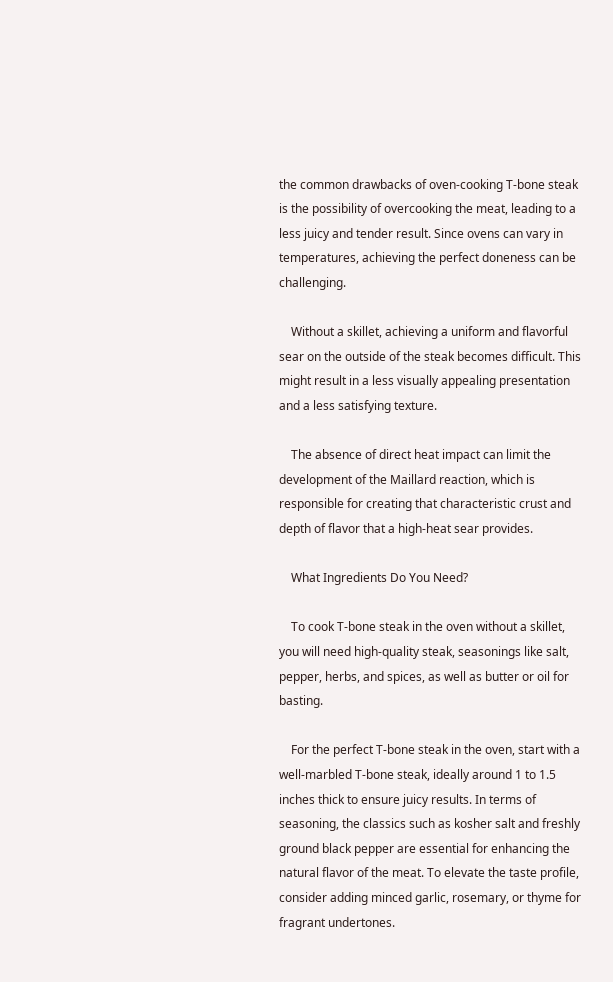the common drawbacks of oven-cooking T-bone steak is the possibility of overcooking the meat, leading to a less juicy and tender result. Since ovens can vary in temperatures, achieving the perfect doneness can be challenging.

    Without a skillet, achieving a uniform and flavorful sear on the outside of the steak becomes difficult. This might result in a less visually appealing presentation and a less satisfying texture.

    The absence of direct heat impact can limit the development of the Maillard reaction, which is responsible for creating that characteristic crust and depth of flavor that a high-heat sear provides.

    What Ingredients Do You Need?

    To cook T-bone steak in the oven without a skillet, you will need high-quality steak, seasonings like salt, pepper, herbs, and spices, as well as butter or oil for basting.

    For the perfect T-bone steak in the oven, start with a well-marbled T-bone steak, ideally around 1 to 1.5 inches thick to ensure juicy results. In terms of seasoning, the classics such as kosher salt and freshly ground black pepper are essential for enhancing the natural flavor of the meat. To elevate the taste profile, consider adding minced garlic, rosemary, or thyme for fragrant undertones.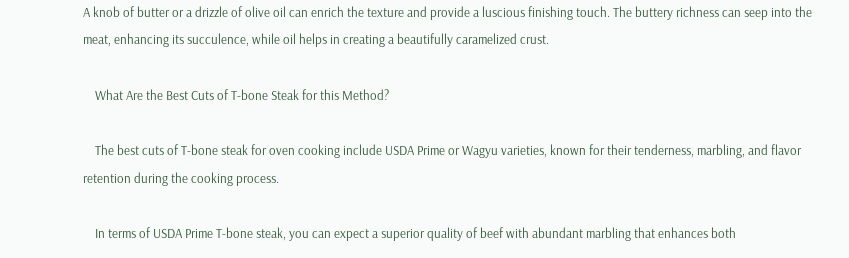A knob of butter or a drizzle of olive oil can enrich the texture and provide a luscious finishing touch. The buttery richness can seep into the meat, enhancing its succulence, while oil helps in creating a beautifully caramelized crust.

    What Are the Best Cuts of T-bone Steak for this Method?

    The best cuts of T-bone steak for oven cooking include USDA Prime or Wagyu varieties, known for their tenderness, marbling, and flavor retention during the cooking process.

    In terms of USDA Prime T-bone steak, you can expect a superior quality of beef with abundant marbling that enhances both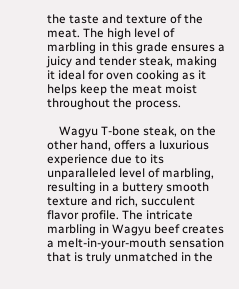the taste and texture of the meat. The high level of marbling in this grade ensures a juicy and tender steak, making it ideal for oven cooking as it helps keep the meat moist throughout the process.

    Wagyu T-bone steak, on the other hand, offers a luxurious experience due to its unparalleled level of marbling, resulting in a buttery smooth texture and rich, succulent flavor profile. The intricate marbling in Wagyu beef creates a melt-in-your-mouth sensation that is truly unmatched in the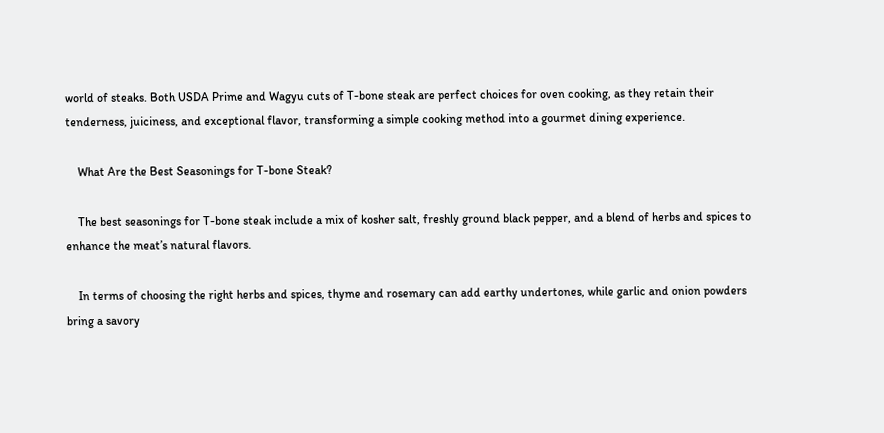world of steaks. Both USDA Prime and Wagyu cuts of T-bone steak are perfect choices for oven cooking, as they retain their tenderness, juiciness, and exceptional flavor, transforming a simple cooking method into a gourmet dining experience.

    What Are the Best Seasonings for T-bone Steak?

    The best seasonings for T-bone steak include a mix of kosher salt, freshly ground black pepper, and a blend of herbs and spices to enhance the meat’s natural flavors.

    In terms of choosing the right herbs and spices, thyme and rosemary can add earthy undertones, while garlic and onion powders bring a savory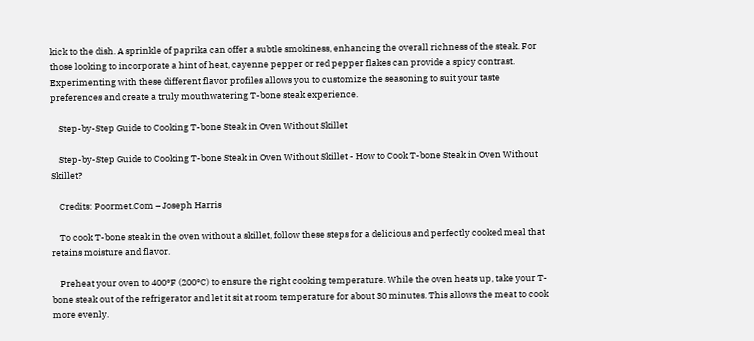kick to the dish. A sprinkle of paprika can offer a subtle smokiness, enhancing the overall richness of the steak. For those looking to incorporate a hint of heat, cayenne pepper or red pepper flakes can provide a spicy contrast. Experimenting with these different flavor profiles allows you to customize the seasoning to suit your taste preferences and create a truly mouthwatering T-bone steak experience.

    Step-by-Step Guide to Cooking T-bone Steak in Oven Without Skillet

    Step-by-Step Guide to Cooking T-bone Steak in Oven Without Skillet - How to Cook T-bone Steak in Oven Without Skillet?

    Credits: Poormet.Com – Joseph Harris

    To cook T-bone steak in the oven without a skillet, follow these steps for a delicious and perfectly cooked meal that retains moisture and flavor.

    Preheat your oven to 400°F (200°C) to ensure the right cooking temperature. While the oven heats up, take your T-bone steak out of the refrigerator and let it sit at room temperature for about 30 minutes. This allows the meat to cook more evenly.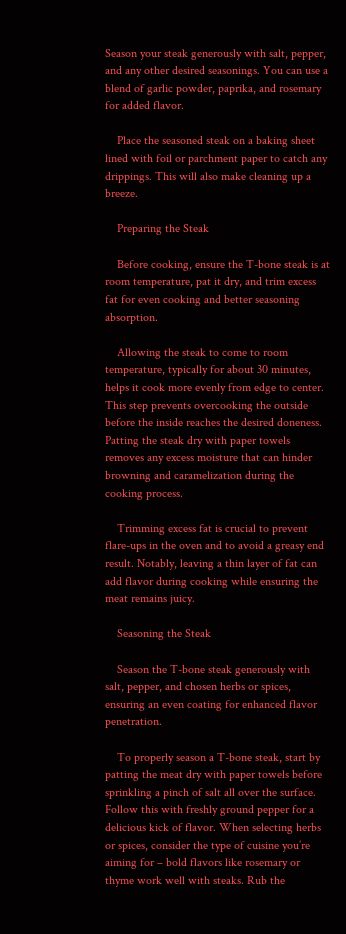Season your steak generously with salt, pepper, and any other desired seasonings. You can use a blend of garlic powder, paprika, and rosemary for added flavor.

    Place the seasoned steak on a baking sheet lined with foil or parchment paper to catch any drippings. This will also make cleaning up a breeze.

    Preparing the Steak

    Before cooking, ensure the T-bone steak is at room temperature, pat it dry, and trim excess fat for even cooking and better seasoning absorption.

    Allowing the steak to come to room temperature, typically for about 30 minutes, helps it cook more evenly from edge to center. This step prevents overcooking the outside before the inside reaches the desired doneness. Patting the steak dry with paper towels removes any excess moisture that can hinder browning and caramelization during the cooking process.

    Trimming excess fat is crucial to prevent flare-ups in the oven and to avoid a greasy end result. Notably, leaving a thin layer of fat can add flavor during cooking while ensuring the meat remains juicy.

    Seasoning the Steak

    Season the T-bone steak generously with salt, pepper, and chosen herbs or spices, ensuring an even coating for enhanced flavor penetration.

    To properly season a T-bone steak, start by patting the meat dry with paper towels before sprinkling a pinch of salt all over the surface. Follow this with freshly ground pepper for a delicious kick of flavor. When selecting herbs or spices, consider the type of cuisine you’re aiming for – bold flavors like rosemary or thyme work well with steaks. Rub the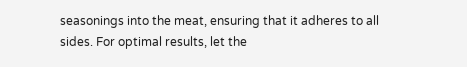seasonings into the meat, ensuring that it adheres to all sides. For optimal results, let the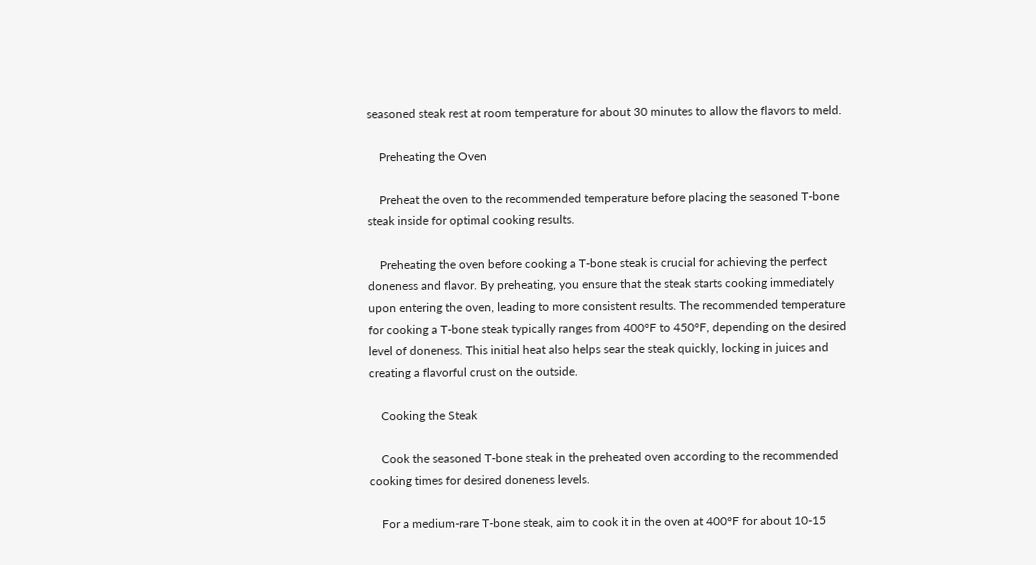seasoned steak rest at room temperature for about 30 minutes to allow the flavors to meld.

    Preheating the Oven

    Preheat the oven to the recommended temperature before placing the seasoned T-bone steak inside for optimal cooking results.

    Preheating the oven before cooking a T-bone steak is crucial for achieving the perfect doneness and flavor. By preheating, you ensure that the steak starts cooking immediately upon entering the oven, leading to more consistent results. The recommended temperature for cooking a T-bone steak typically ranges from 400°F to 450°F, depending on the desired level of doneness. This initial heat also helps sear the steak quickly, locking in juices and creating a flavorful crust on the outside.

    Cooking the Steak

    Cook the seasoned T-bone steak in the preheated oven according to the recommended cooking times for desired doneness levels.

    For a medium-rare T-bone steak, aim to cook it in the oven at 400°F for about 10-15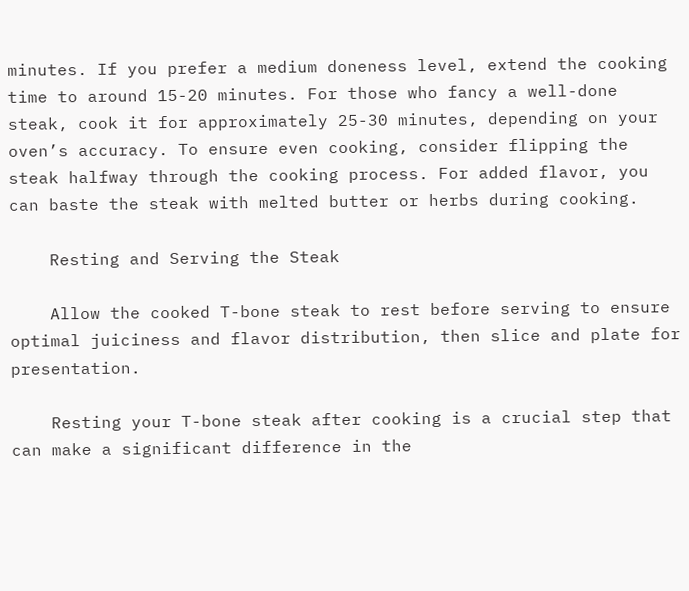minutes. If you prefer a medium doneness level, extend the cooking time to around 15-20 minutes. For those who fancy a well-done steak, cook it for approximately 25-30 minutes, depending on your oven’s accuracy. To ensure even cooking, consider flipping the steak halfway through the cooking process. For added flavor, you can baste the steak with melted butter or herbs during cooking.

    Resting and Serving the Steak

    Allow the cooked T-bone steak to rest before serving to ensure optimal juiciness and flavor distribution, then slice and plate for presentation.

    Resting your T-bone steak after cooking is a crucial step that can make a significant difference in the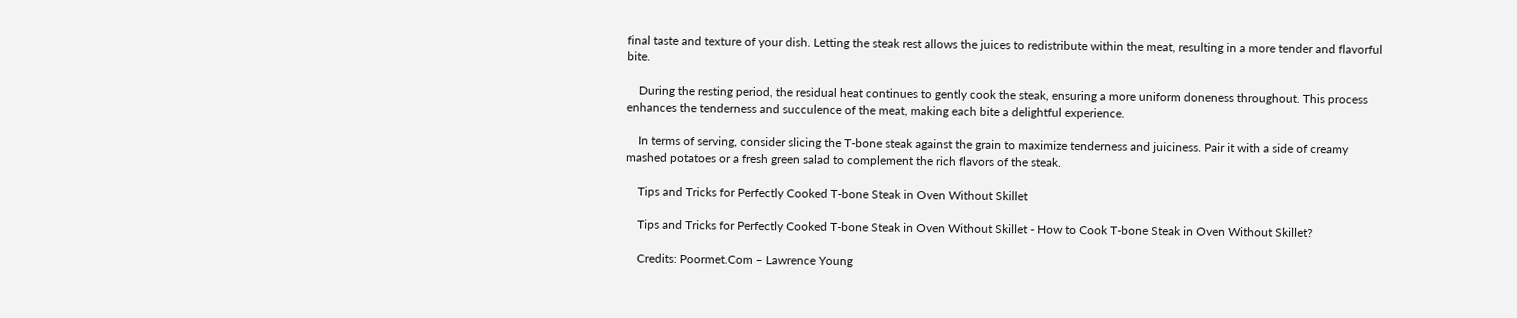final taste and texture of your dish. Letting the steak rest allows the juices to redistribute within the meat, resulting in a more tender and flavorful bite.

    During the resting period, the residual heat continues to gently cook the steak, ensuring a more uniform doneness throughout. This process enhances the tenderness and succulence of the meat, making each bite a delightful experience.

    In terms of serving, consider slicing the T-bone steak against the grain to maximize tenderness and juiciness. Pair it with a side of creamy mashed potatoes or a fresh green salad to complement the rich flavors of the steak.

    Tips and Tricks for Perfectly Cooked T-bone Steak in Oven Without Skillet

    Tips and Tricks for Perfectly Cooked T-bone Steak in Oven Without Skillet - How to Cook T-bone Steak in Oven Without Skillet?

    Credits: Poormet.Com – Lawrence Young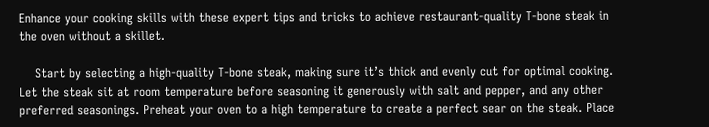Enhance your cooking skills with these expert tips and tricks to achieve restaurant-quality T-bone steak in the oven without a skillet.

    Start by selecting a high-quality T-bone steak, making sure it’s thick and evenly cut for optimal cooking. Let the steak sit at room temperature before seasoning it generously with salt and pepper, and any other preferred seasonings. Preheat your oven to a high temperature to create a perfect sear on the steak. Place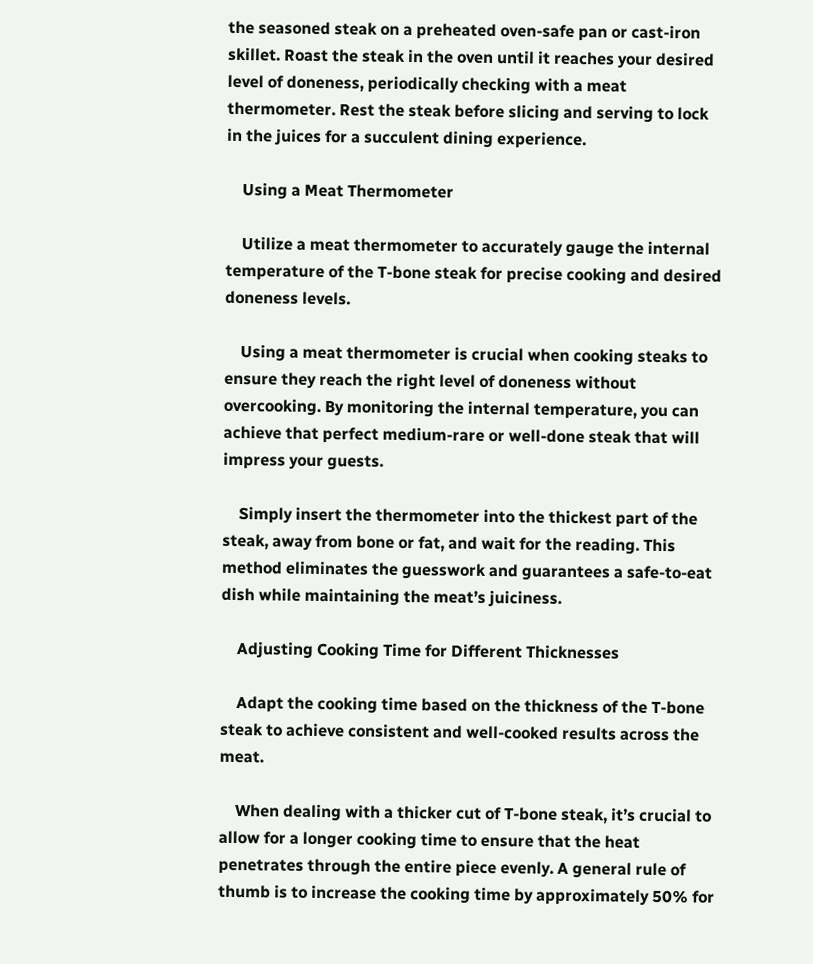the seasoned steak on a preheated oven-safe pan or cast-iron skillet. Roast the steak in the oven until it reaches your desired level of doneness, periodically checking with a meat thermometer. Rest the steak before slicing and serving to lock in the juices for a succulent dining experience.

    Using a Meat Thermometer

    Utilize a meat thermometer to accurately gauge the internal temperature of the T-bone steak for precise cooking and desired doneness levels.

    Using a meat thermometer is crucial when cooking steaks to ensure they reach the right level of doneness without overcooking. By monitoring the internal temperature, you can achieve that perfect medium-rare or well-done steak that will impress your guests.

    Simply insert the thermometer into the thickest part of the steak, away from bone or fat, and wait for the reading. This method eliminates the guesswork and guarantees a safe-to-eat dish while maintaining the meat’s juiciness.

    Adjusting Cooking Time for Different Thicknesses

    Adapt the cooking time based on the thickness of the T-bone steak to achieve consistent and well-cooked results across the meat.

    When dealing with a thicker cut of T-bone steak, it’s crucial to allow for a longer cooking time to ensure that the heat penetrates through the entire piece evenly. A general rule of thumb is to increase the cooking time by approximately 50% for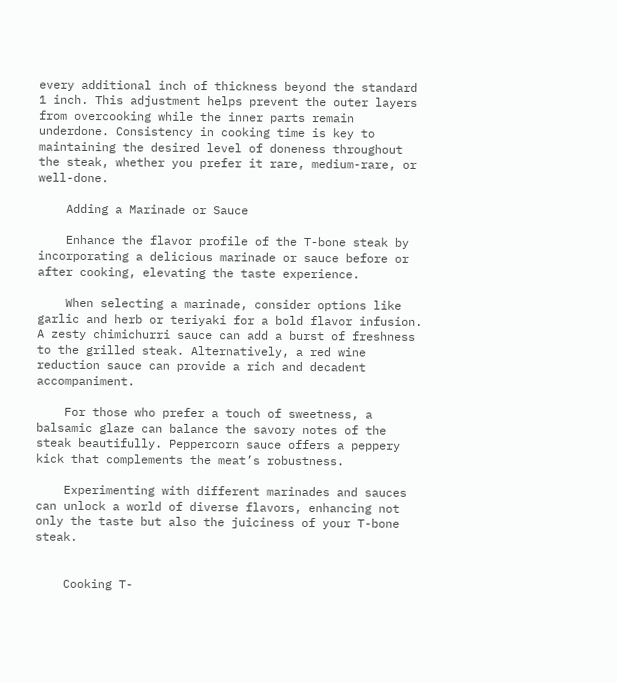every additional inch of thickness beyond the standard 1 inch. This adjustment helps prevent the outer layers from overcooking while the inner parts remain underdone. Consistency in cooking time is key to maintaining the desired level of doneness throughout the steak, whether you prefer it rare, medium-rare, or well-done.

    Adding a Marinade or Sauce

    Enhance the flavor profile of the T-bone steak by incorporating a delicious marinade or sauce before or after cooking, elevating the taste experience.

    When selecting a marinade, consider options like garlic and herb or teriyaki for a bold flavor infusion. A zesty chimichurri sauce can add a burst of freshness to the grilled steak. Alternatively, a red wine reduction sauce can provide a rich and decadent accompaniment.

    For those who prefer a touch of sweetness, a balsamic glaze can balance the savory notes of the steak beautifully. Peppercorn sauce offers a peppery kick that complements the meat’s robustness.

    Experimenting with different marinades and sauces can unlock a world of diverse flavors, enhancing not only the taste but also the juiciness of your T-bone steak.


    Cooking T-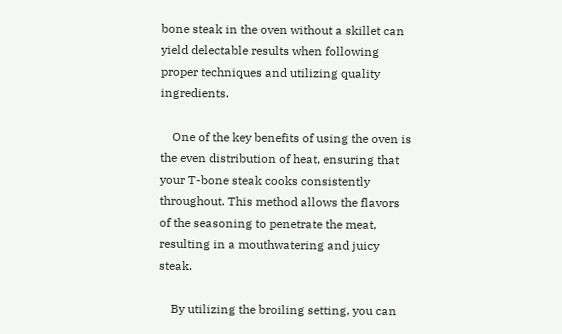bone steak in the oven without a skillet can yield delectable results when following proper techniques and utilizing quality ingredients.

    One of the key benefits of using the oven is the even distribution of heat, ensuring that your T-bone steak cooks consistently throughout. This method allows the flavors of the seasoning to penetrate the meat, resulting in a mouthwatering and juicy steak.

    By utilizing the broiling setting, you can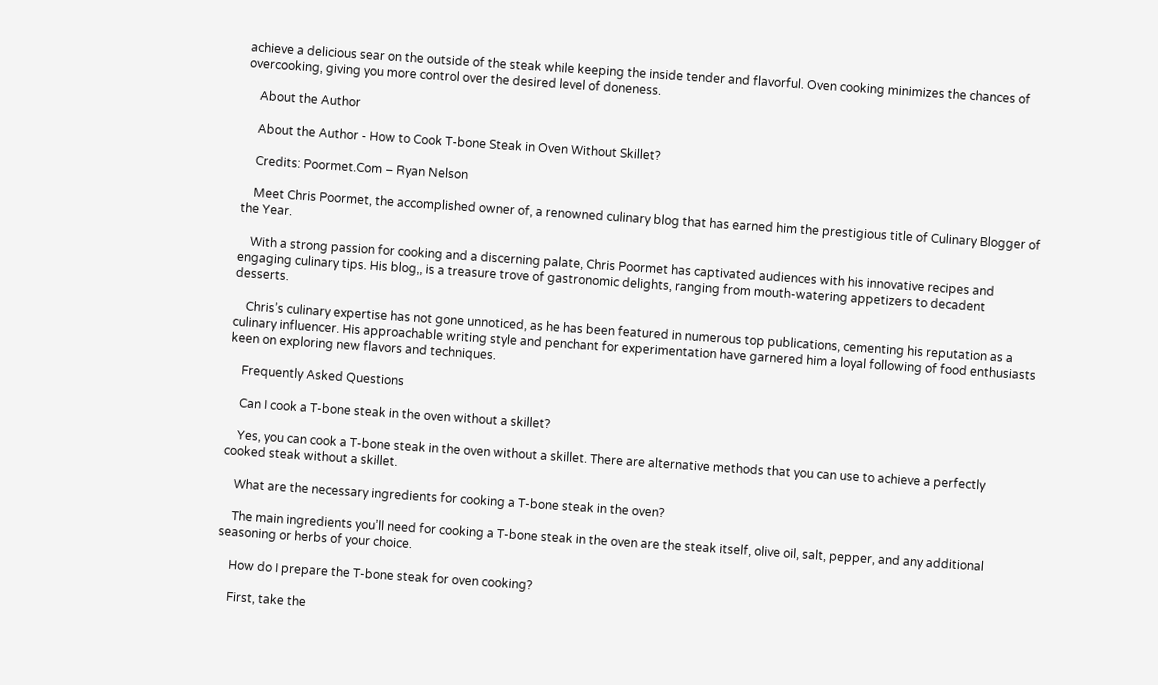achieve a delicious sear on the outside of the steak while keeping the inside tender and flavorful. Oven cooking minimizes the chances of overcooking, giving you more control over the desired level of doneness.

    About the Author

    About the Author - How to Cook T-bone Steak in Oven Without Skillet?

    Credits: Poormet.Com – Ryan Nelson

    Meet Chris Poormet, the accomplished owner of, a renowned culinary blog that has earned him the prestigious title of Culinary Blogger of the Year.

    With a strong passion for cooking and a discerning palate, Chris Poormet has captivated audiences with his innovative recipes and engaging culinary tips. His blog,, is a treasure trove of gastronomic delights, ranging from mouth-watering appetizers to decadent desserts.

    Chris’s culinary expertise has not gone unnoticed, as he has been featured in numerous top publications, cementing his reputation as a culinary influencer. His approachable writing style and penchant for experimentation have garnered him a loyal following of food enthusiasts keen on exploring new flavors and techniques.

    Frequently Asked Questions

    Can I cook a T-bone steak in the oven without a skillet?

    Yes, you can cook a T-bone steak in the oven without a skillet. There are alternative methods that you can use to achieve a perfectly cooked steak without a skillet.

    What are the necessary ingredients for cooking a T-bone steak in the oven?

    The main ingredients you’ll need for cooking a T-bone steak in the oven are the steak itself, olive oil, salt, pepper, and any additional seasoning or herbs of your choice.

    How do I prepare the T-bone steak for oven cooking?

    First, take the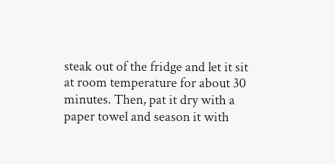steak out of the fridge and let it sit at room temperature for about 30 minutes. Then, pat it dry with a paper towel and season it with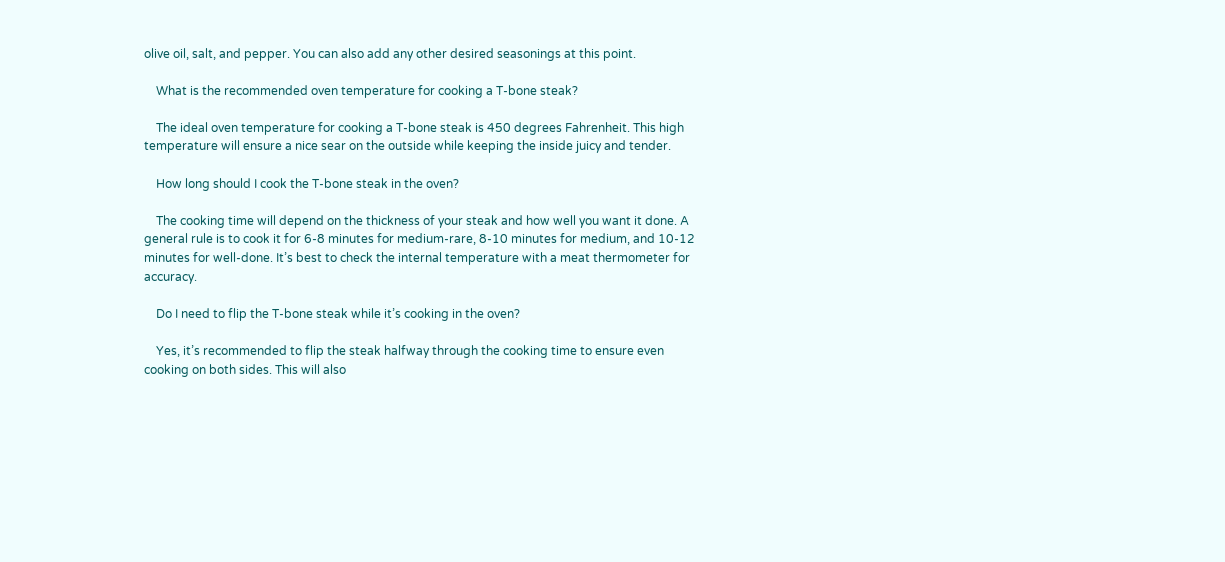olive oil, salt, and pepper. You can also add any other desired seasonings at this point.

    What is the recommended oven temperature for cooking a T-bone steak?

    The ideal oven temperature for cooking a T-bone steak is 450 degrees Fahrenheit. This high temperature will ensure a nice sear on the outside while keeping the inside juicy and tender.

    How long should I cook the T-bone steak in the oven?

    The cooking time will depend on the thickness of your steak and how well you want it done. A general rule is to cook it for 6-8 minutes for medium-rare, 8-10 minutes for medium, and 10-12 minutes for well-done. It’s best to check the internal temperature with a meat thermometer for accuracy.

    Do I need to flip the T-bone steak while it’s cooking in the oven?

    Yes, it’s recommended to flip the steak halfway through the cooking time to ensure even cooking on both sides. This will also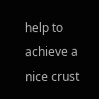help to achieve a nice crust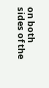on both sides of the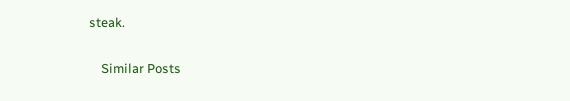steak.

    Similar Posts